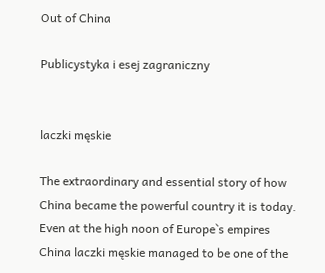Out of China

Publicystyka i esej zagraniczny


laczki męskie

The extraordinary and essential story of how China became the powerful country it is today. Even at the high noon of Europe`s empires China laczki męskie managed to be one of the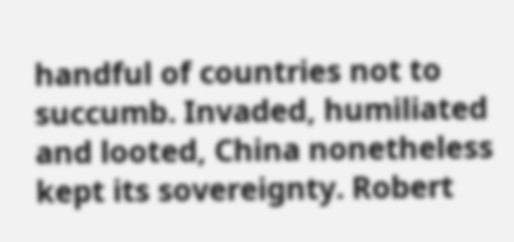handful of countries not to succumb. Invaded, humiliated and looted, China nonetheless kept its sovereignty. Robert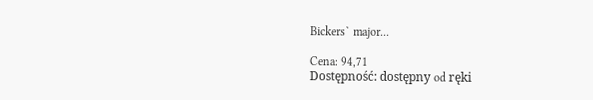Bickers` major...

Cena: 94,71
Dostępność: dostępny od ręki